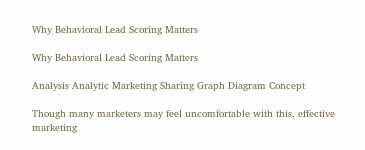Why Behavioral Lead Scoring Matters

Why Behavioral Lead Scoring Matters

Analysis Analytic Marketing Sharing Graph Diagram Concept

Though many marketers may feel uncomfortable with this, effective marketing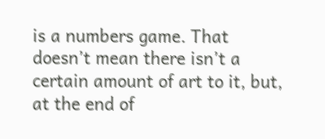is a numbers game. That doesn’t mean there isn’t a certain amount of art to it, but, at the end of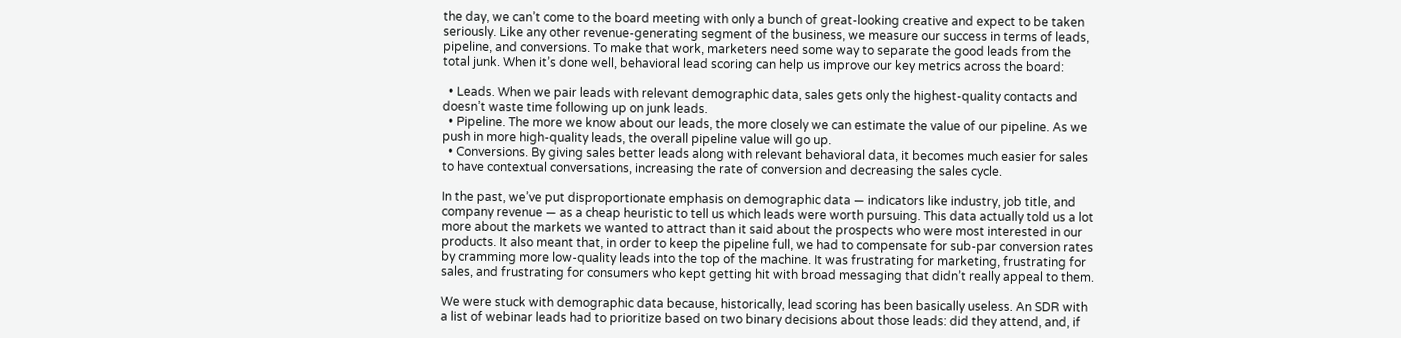the day, we can’t come to the board meeting with only a bunch of great-looking creative and expect to be taken seriously. Like any other revenue-generating segment of the business, we measure our success in terms of leads, pipeline, and conversions. To make that work, marketers need some way to separate the good leads from the total junk. When it’s done well, behavioral lead scoring can help us improve our key metrics across the board:

  • Leads. When we pair leads with relevant demographic data, sales gets only the highest-quality contacts and doesn’t waste time following up on junk leads.
  • Pipeline. The more we know about our leads, the more closely we can estimate the value of our pipeline. As we push in more high-quality leads, the overall pipeline value will go up.
  • Conversions. By giving sales better leads along with relevant behavioral data, it becomes much easier for sales to have contextual conversations, increasing the rate of conversion and decreasing the sales cycle.

In the past, we’ve put disproportionate emphasis on demographic data — indicators like industry, job title, and company revenue — as a cheap heuristic to tell us which leads were worth pursuing. This data actually told us a lot more about the markets we wanted to attract than it said about the prospects who were most interested in our products. It also meant that, in order to keep the pipeline full, we had to compensate for sub-par conversion rates by cramming more low-quality leads into the top of the machine. It was frustrating for marketing, frustrating for sales, and frustrating for consumers who kept getting hit with broad messaging that didn’t really appeal to them.

We were stuck with demographic data because, historically, lead scoring has been basically useless. An SDR with a list of webinar leads had to prioritize based on two binary decisions about those leads: did they attend, and, if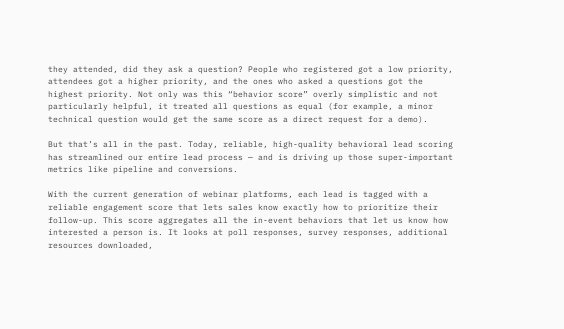they attended, did they ask a question? People who registered got a low priority, attendees got a higher priority, and the ones who asked a questions got the highest priority. Not only was this “behavior score” overly simplistic and not particularly helpful, it treated all questions as equal (for example, a minor technical question would get the same score as a direct request for a demo).

But that’s all in the past. Today, reliable, high-quality behavioral lead scoring has streamlined our entire lead process — and is driving up those super-important metrics like pipeline and conversions.

With the current generation of webinar platforms, each lead is tagged with a reliable engagement score that lets sales know exactly how to prioritize their follow-up. This score aggregates all the in-event behaviors that let us know how interested a person is. It looks at poll responses, survey responses, additional resources downloaded,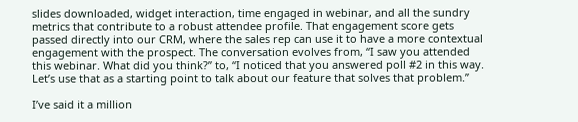slides downloaded, widget interaction, time engaged in webinar, and all the sundry metrics that contribute to a robust attendee profile. That engagement score gets passed directly into our CRM, where the sales rep can use it to have a more contextual engagement with the prospect. The conversation evolves from, “I saw you attended this webinar. What did you think?” to, “I noticed that you answered poll #2 in this way. Let’s use that as a starting point to talk about our feature that solves that problem.”

I’ve said it a million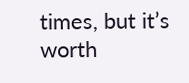times, but it’s worth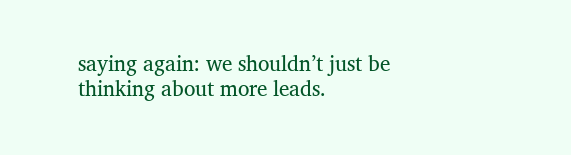saying again: we shouldn’t just be thinking about more leads.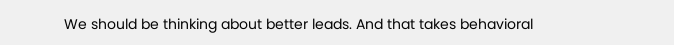We should be thinking about better leads. And that takes behavioral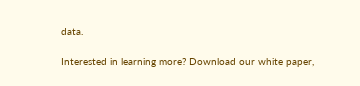data.

Interested in learning more? Download our white paper,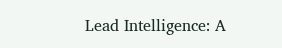Lead Intelligence: A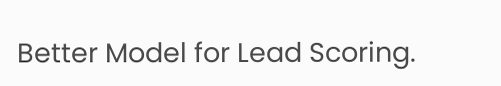Better Model for Lead Scoring.